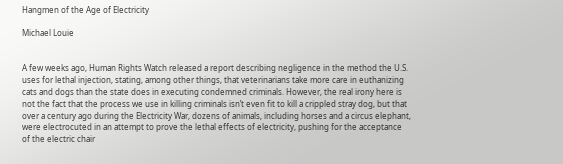Hangmen of the Age of Electricity

Michael Louie


A few weeks ago, Human Rights Watch released a report describing negligence in the method the U.S. uses for lethal injection, stating, among other things, that veterinarians take more care in euthanizing cats and dogs than the state does in executing condemned criminals. However, the real irony here is not the fact that the process we use in killing criminals isn’t even fit to kill a crippled stray dog, but that over a century ago during the Electricity War, dozens of animals, including horses and a circus elephant, were electrocuted in an attempt to prove the lethal effects of electricity, pushing for the acceptance of the electric chair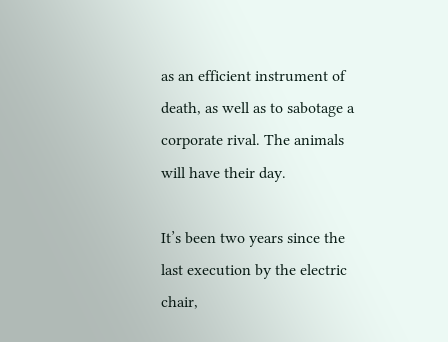as an efficient instrument of death, as well as to sabotage a corporate rival. The animals will have their day.

It’s been two years since the last execution by the electric chair,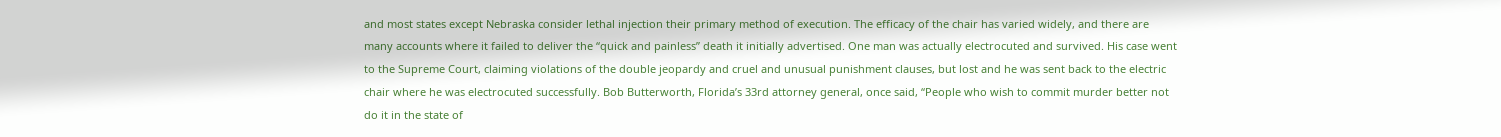and most states except Nebraska consider lethal injection their primary method of execution. The efficacy of the chair has varied widely, and there are many accounts where it failed to deliver the “quick and painless” death it initially advertised. One man was actually electrocuted and survived. His case went to the Supreme Court, claiming violations of the double jeopardy and cruel and unusual punishment clauses, but lost and he was sent back to the electric chair where he was electrocuted successfully. Bob Butterworth, Florida’s 33rd attorney general, once said, “People who wish to commit murder better not do it in the state of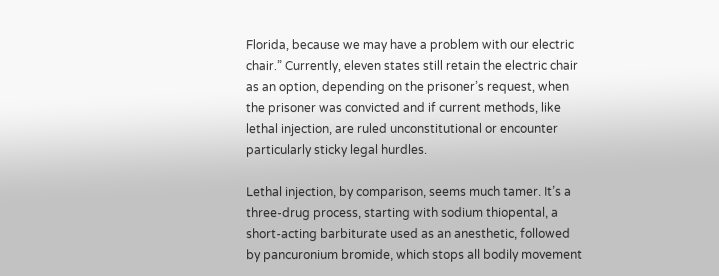Florida, because we may have a problem with our electric chair.” Currently, eleven states still retain the electric chair as an option, depending on the prisoner’s request, when the prisoner was convicted and if current methods, like lethal injection, are ruled unconstitutional or encounter particularly sticky legal hurdles.

Lethal injection, by comparison, seems much tamer. It’s a three-drug process, starting with sodium thiopental, a short-acting barbiturate used as an anesthetic, followed by pancuronium bromide, which stops all bodily movement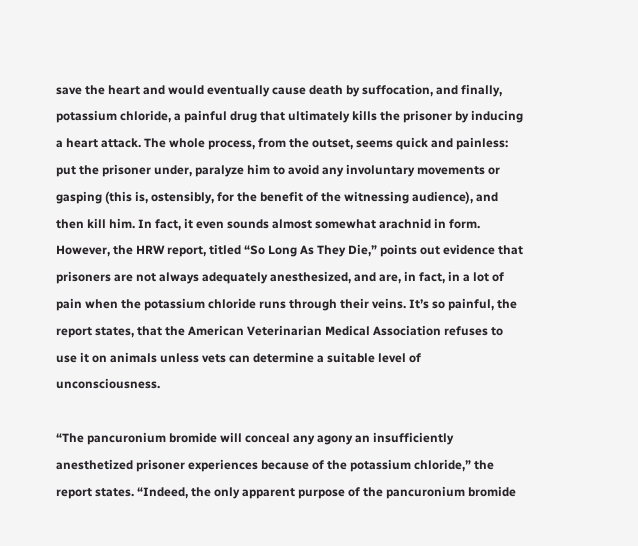save the heart and would eventually cause death by suffocation, and finally, potassium chloride, a painful drug that ultimately kills the prisoner by inducing a heart attack. The whole process, from the outset, seems quick and painless: put the prisoner under, paralyze him to avoid any involuntary movements or gasping (this is, ostensibly, for the benefit of the witnessing audience), and then kill him. In fact, it even sounds almost somewhat arachnid in form. However, the HRW report, titled “So Long As They Die,” points out evidence that prisoners are not always adequately anesthesized, and are, in fact, in a lot of pain when the potassium chloride runs through their veins. It’s so painful, the report states, that the American Veterinarian Medical Association refuses to use it on animals unless vets can determine a suitable level of unconsciousness.

“The pancuronium bromide will conceal any agony an insufficiently anesthetized prisoner experiences because of the potassium chloride,” the report states. “Indeed, the only apparent purpose of the pancuronium bromide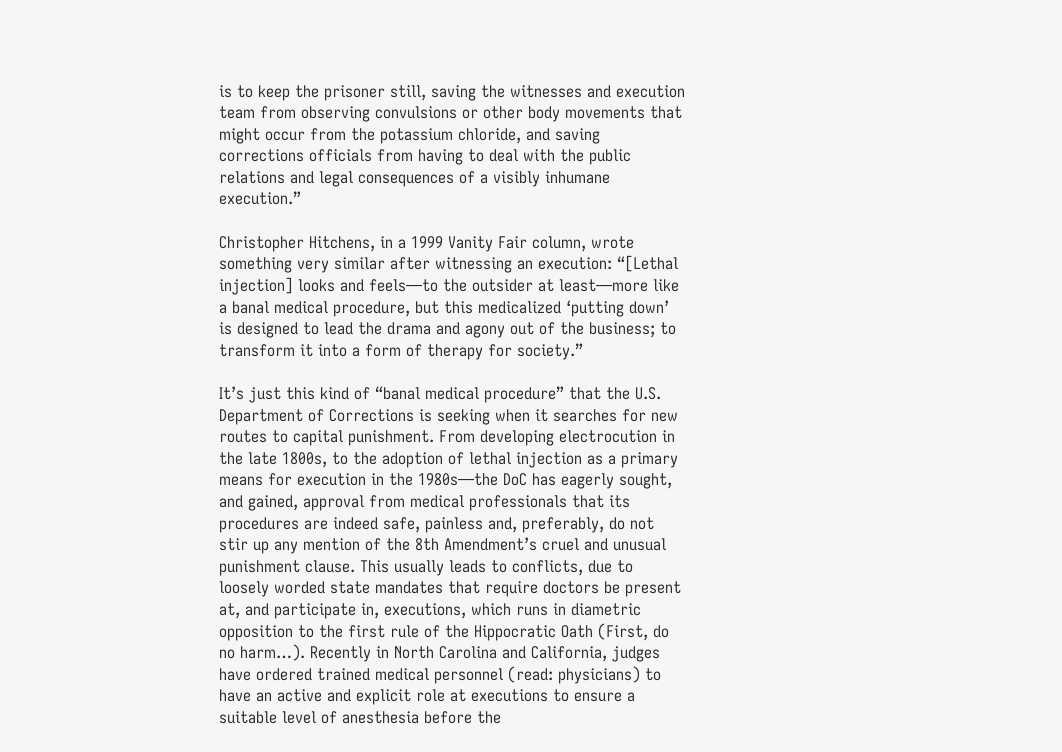is to keep the prisoner still, saving the witnesses and execution team from observing convulsions or other body movements that might occur from the potassium chloride, and saving corrections officials from having to deal with the public relations and legal consequences of a visibly inhumane execution.”

Christopher Hitchens, in a 1999 Vanity Fair column, wrote something very similar after witnessing an execution: “[Lethal injection] looks and feels—to the outsider at least—more like a banal medical procedure, but this medicalized ‘putting down’ is designed to lead the drama and agony out of the business; to transform it into a form of therapy for society.”

It’s just this kind of “banal medical procedure” that the U.S. Department of Corrections is seeking when it searches for new routes to capital punishment. From developing electrocution in the late 1800s, to the adoption of lethal injection as a primary means for execution in the 1980s—the DoC has eagerly sought, and gained, approval from medical professionals that its procedures are indeed safe, painless and, preferably, do not stir up any mention of the 8th Amendment’s cruel and unusual punishment clause. This usually leads to conflicts, due to loosely worded state mandates that require doctors be present at, and participate in, executions, which runs in diametric opposition to the first rule of the Hippocratic Oath (First, do no harm…). Recently in North Carolina and California, judges have ordered trained medical personnel (read: physicians) to have an active and explicit role at executions to ensure a suitable level of anesthesia before the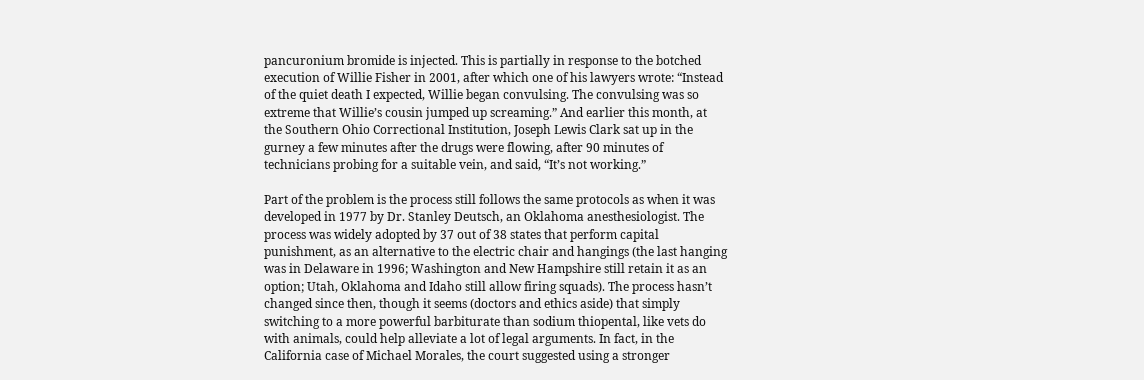pancuronium bromide is injected. This is partially in response to the botched execution of Willie Fisher in 2001, after which one of his lawyers wrote: “Instead of the quiet death I expected, Willie began convulsing. The convulsing was so extreme that Willie’s cousin jumped up screaming.” And earlier this month, at the Southern Ohio Correctional Institution, Joseph Lewis Clark sat up in the gurney a few minutes after the drugs were flowing, after 90 minutes of technicians probing for a suitable vein, and said, “It’s not working.”

Part of the problem is the process still follows the same protocols as when it was developed in 1977 by Dr. Stanley Deutsch, an Oklahoma anesthesiologist. The process was widely adopted by 37 out of 38 states that perform capital punishment, as an alternative to the electric chair and hangings (the last hanging was in Delaware in 1996; Washington and New Hampshire still retain it as an option; Utah, Oklahoma and Idaho still allow firing squads). The process hasn’t changed since then, though it seems (doctors and ethics aside) that simply switching to a more powerful barbiturate than sodium thiopental, like vets do with animals, could help alleviate a lot of legal arguments. In fact, in the California case of Michael Morales, the court suggested using a stronger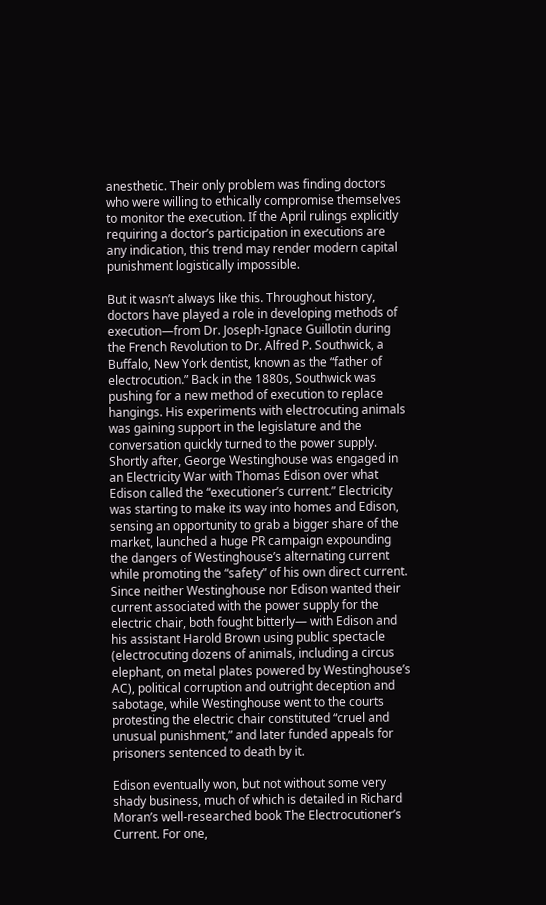anesthetic. Their only problem was finding doctors who were willing to ethically compromise themselves to monitor the execution. If the April rulings explicitly requiring a doctor’s participation in executions are any indication, this trend may render modern capital punishment logistically impossible.

But it wasn’t always like this. Throughout history, doctors have played a role in developing methods of execution—from Dr. Joseph-Ignace Guillotin during the French Revolution to Dr. Alfred P. Southwick, a Buffalo, New York dentist, known as the “father of electrocution.” Back in the 1880s, Southwick was pushing for a new method of execution to replace hangings. His experiments with electrocuting animals was gaining support in the legislature and the conversation quickly turned to the power supply. Shortly after, George Westinghouse was engaged in an Electricity War with Thomas Edison over what Edison called the “executioner’s current.” Electricity was starting to make its way into homes and Edison, sensing an opportunity to grab a bigger share of the market, launched a huge PR campaign expounding the dangers of Westinghouse’s alternating current while promoting the “safety” of his own direct current. Since neither Westinghouse nor Edison wanted their current associated with the power supply for the electric chair, both fought bitterly— with Edison and his assistant Harold Brown using public spectacle (electrocuting dozens of animals, including a circus elephant, on metal plates powered by Westinghouse’s AC), political corruption and outright deception and sabotage, while Westinghouse went to the courts protesting the electric chair constituted “cruel and unusual punishment,” and later funded appeals for prisoners sentenced to death by it.

Edison eventually won, but not without some very shady business, much of which is detailed in Richard Moran’s well-researched book The Electrocutioner’s Current. For one,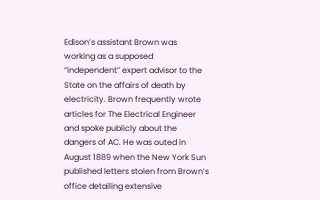Edison’s assistant Brown was working as a supposed “independent” expert advisor to the State on the affairs of death by electricity. Brown frequently wrote articles for The Electrical Engineer and spoke publicly about the dangers of AC. He was outed in August 1889 when the New York Sun published letters stolen from Brown’s office detailing extensive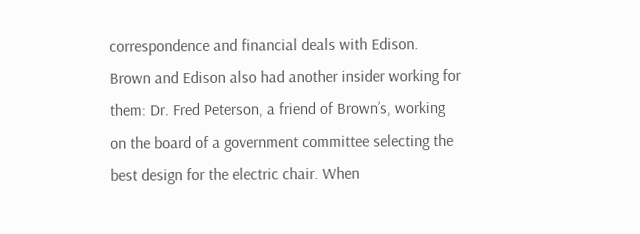correspondence and financial deals with Edison. Brown and Edison also had another insider working for them: Dr. Fred Peterson, a friend of Brown’s, working on the board of a government committee selecting the best design for the electric chair. When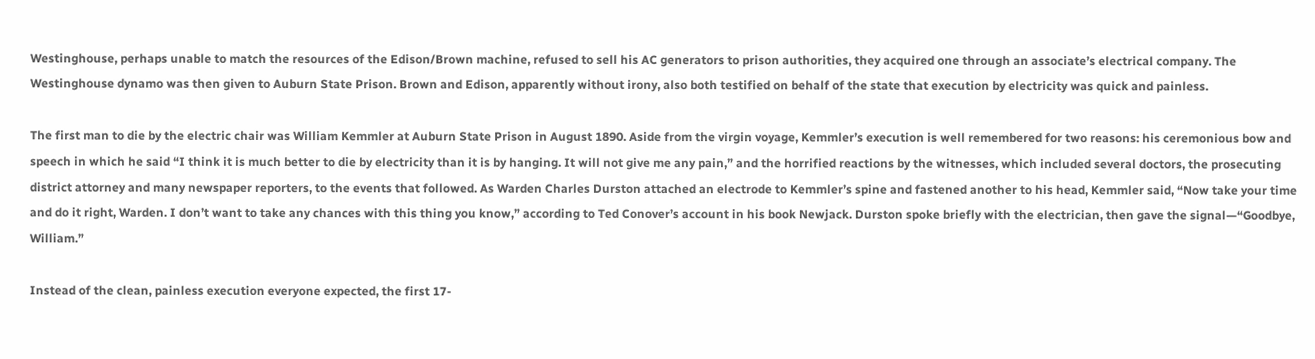Westinghouse, perhaps unable to match the resources of the Edison/Brown machine, refused to sell his AC generators to prison authorities, they acquired one through an associate’s electrical company. The Westinghouse dynamo was then given to Auburn State Prison. Brown and Edison, apparently without irony, also both testified on behalf of the state that execution by electricity was quick and painless.

The first man to die by the electric chair was William Kemmler at Auburn State Prison in August 1890. Aside from the virgin voyage, Kemmler’s execution is well remembered for two reasons: his ceremonious bow and speech in which he said “I think it is much better to die by electricity than it is by hanging. It will not give me any pain,” and the horrified reactions by the witnesses, which included several doctors, the prosecuting district attorney and many newspaper reporters, to the events that followed. As Warden Charles Durston attached an electrode to Kemmler’s spine and fastened another to his head, Kemmler said, “Now take your time and do it right, Warden. I don’t want to take any chances with this thing you know,” according to Ted Conover’s account in his book Newjack. Durston spoke briefly with the electrician, then gave the signal—“Goodbye, William.”

Instead of the clean, painless execution everyone expected, the first 17-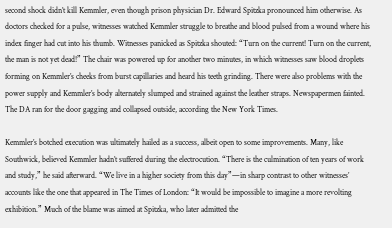second shock didn’t kill Kemmler, even though prison physician Dr. Edward Spitzka pronounced him otherwise. As doctors checked for a pulse, witnesses watched Kemmler struggle to breathe and blood pulsed from a wound where his index finger had cut into his thumb. Witnesses panicked as Spitzka shouted: “Turn on the current! Turn on the current, the man is not yet dead!” The chair was powered up for another two minutes, in which witnesses saw blood droplets forming on Kemmler’s cheeks from burst capillaries and heard his teeth grinding. There were also problems with the power supply and Kemmler’s body alternately slumped and strained against the leather straps. Newspapermen fainted. The DA ran for the door gagging and collapsed outside, according the New York Times.

Kemmler’s botched execution was ultimately hailed as a success, albeit open to some improvements. Many, like Southwick, believed Kemmler hadn’t suffered during the electrocution. “There is the culmination of ten years of work and study,” he said afterward. “We live in a higher society from this day”—in sharp contrast to other witnesses’ accounts like the one that appeared in The Times of London: “It would be impossible to imagine a more revolting exhibition.” Much of the blame was aimed at Spitzka, who later admitted the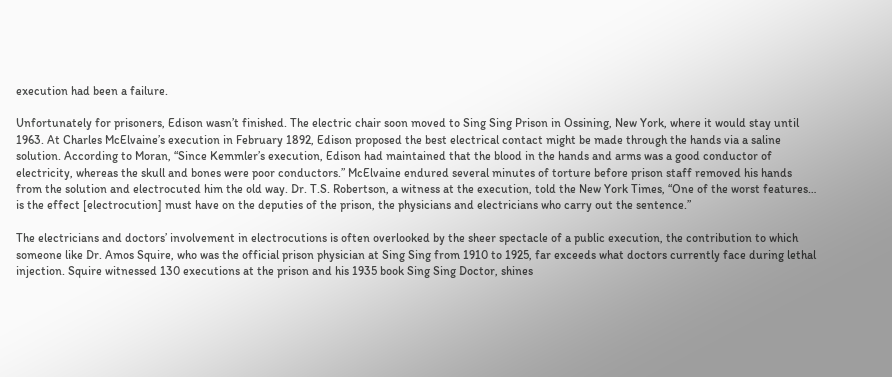execution had been a failure.

Unfortunately for prisoners, Edison wasn’t finished. The electric chair soon moved to Sing Sing Prison in Ossining, New York, where it would stay until 1963. At Charles McElvaine’s execution in February 1892, Edison proposed the best electrical contact might be made through the hands via a saline solution. According to Moran, “Since Kemmler’s execution, Edison had maintained that the blood in the hands and arms was a good conductor of electricity, whereas the skull and bones were poor conductors.” McElvaine endured several minutes of torture before prison staff removed his hands from the solution and electrocuted him the old way. Dr. T.S. Robertson, a witness at the execution, told the New York Times, “One of the worst features… is the effect [electrocution] must have on the deputies of the prison, the physicians and electricians who carry out the sentence.”

The electricians and doctors’ involvement in electrocutions is often overlooked by the sheer spectacle of a public execution, the contribution to which someone like Dr. Amos Squire, who was the official prison physician at Sing Sing from 1910 to 1925, far exceeds what doctors currently face during lethal injection. Squire witnessed 130 executions at the prison and his 1935 book Sing Sing Doctor, shines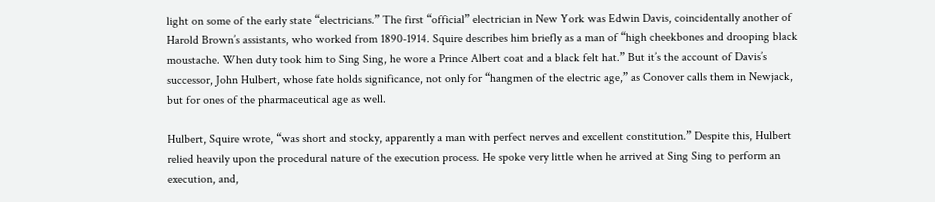light on some of the early state “electricians.” The first “official” electrician in New York was Edwin Davis, coincidentally another of Harold Brown’s assistants, who worked from 1890-1914. Squire describes him briefly as a man of “high cheekbones and drooping black moustache. When duty took him to Sing Sing, he wore a Prince Albert coat and a black felt hat.” But it’s the account of Davis’s successor, John Hulbert, whose fate holds significance, not only for “hangmen of the electric age,” as Conover calls them in Newjack, but for ones of the pharmaceutical age as well.

Hulbert, Squire wrote, “was short and stocky, apparently a man with perfect nerves and excellent constitution.” Despite this, Hulbert relied heavily upon the procedural nature of the execution process. He spoke very little when he arrived at Sing Sing to perform an execution, and,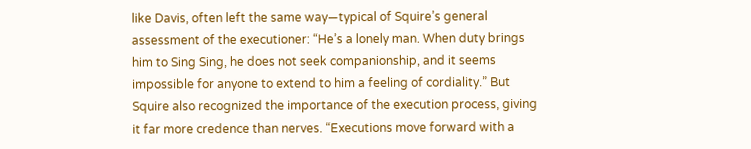like Davis, often left the same way—typical of Squire’s general assessment of the executioner: “He’s a lonely man. When duty brings him to Sing Sing, he does not seek companionship, and it seems impossible for anyone to extend to him a feeling of cordiality.” But Squire also recognized the importance of the execution process, giving it far more credence than nerves. “Executions move forward with a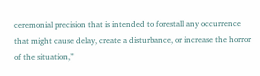ceremonial precision that is intended to forestall any occurrence that might cause delay, create a disturbance, or increase the horror of the situation,”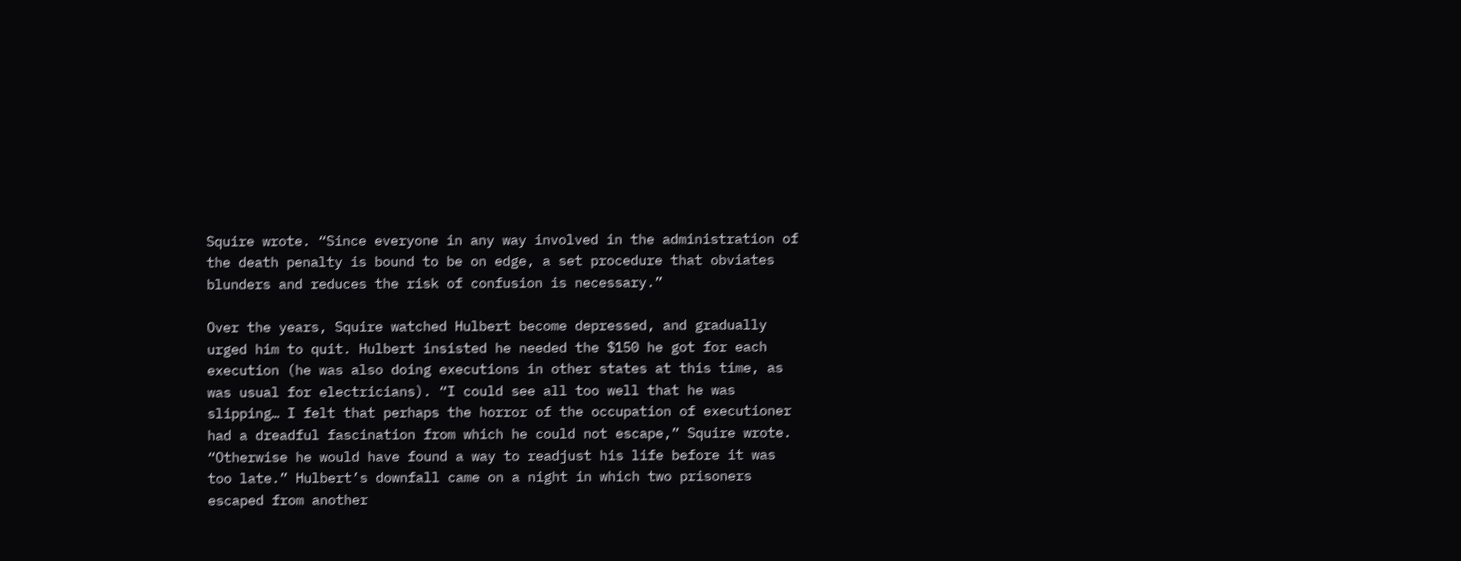Squire wrote. “Since everyone in any way involved in the administration of the death penalty is bound to be on edge, a set procedure that obviates blunders and reduces the risk of confusion is necessary.”

Over the years, Squire watched Hulbert become depressed, and gradually urged him to quit. Hulbert insisted he needed the $150 he got for each execution (he was also doing executions in other states at this time, as was usual for electricians). “I could see all too well that he was slipping… I felt that perhaps the horror of the occupation of executioner had a dreadful fascination from which he could not escape,” Squire wrote. “Otherwise he would have found a way to readjust his life before it was too late.” Hulbert’s downfall came on a night in which two prisoners escaped from another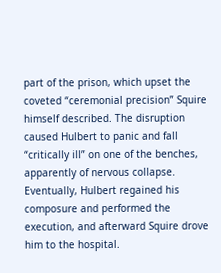part of the prison, which upset the coveted “ceremonial precision” Squire himself described. The disruption caused Hulbert to panic and fall “critically ill” on one of the benches, apparently of nervous collapse. Eventually, Hulbert regained his composure and performed the execution, and afterward Squire drove him to the hospital.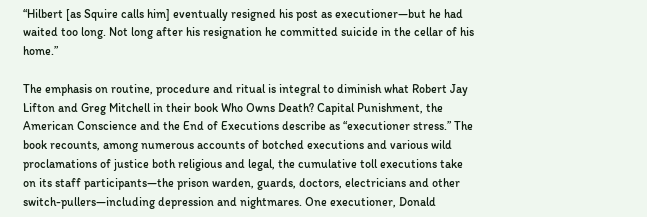“Hilbert [as Squire calls him] eventually resigned his post as executioner—but he had waited too long. Not long after his resignation he committed suicide in the cellar of his home.”

The emphasis on routine, procedure and ritual is integral to diminish what Robert Jay Lifton and Greg Mitchell in their book Who Owns Death? Capital Punishment, the American Conscience and the End of Executions describe as “executioner stress.” The book recounts, among numerous accounts of botched executions and various wild proclamations of justice both religious and legal, the cumulative toll executions take on its staff participants—the prison warden, guards, doctors, electricians and other switch-pullers—including depression and nightmares. One executioner, Donald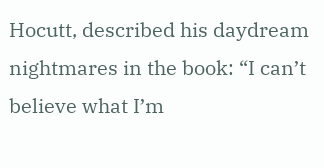Hocutt, described his daydream nightmares in the book: “I can’t believe what I’m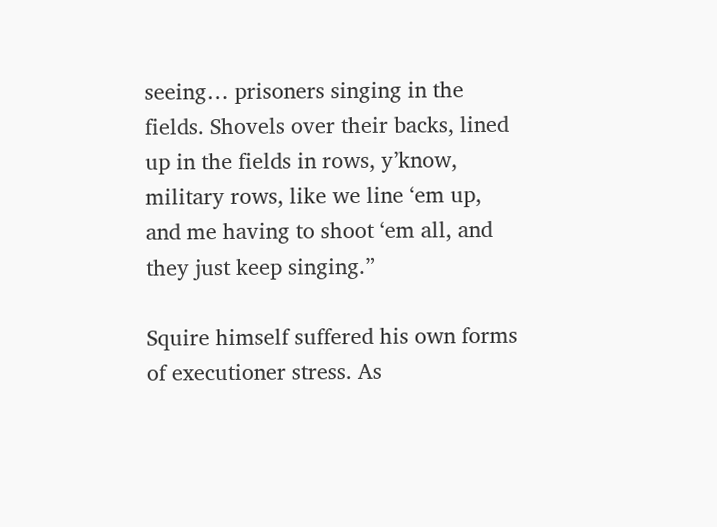seeing… prisoners singing in the fields. Shovels over their backs, lined up in the fields in rows, y’know, military rows, like we line ‘em up, and me having to shoot ‘em all, and they just keep singing.”

Squire himself suffered his own forms of executioner stress. As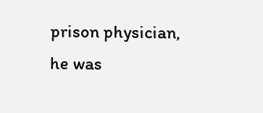prison physician, he was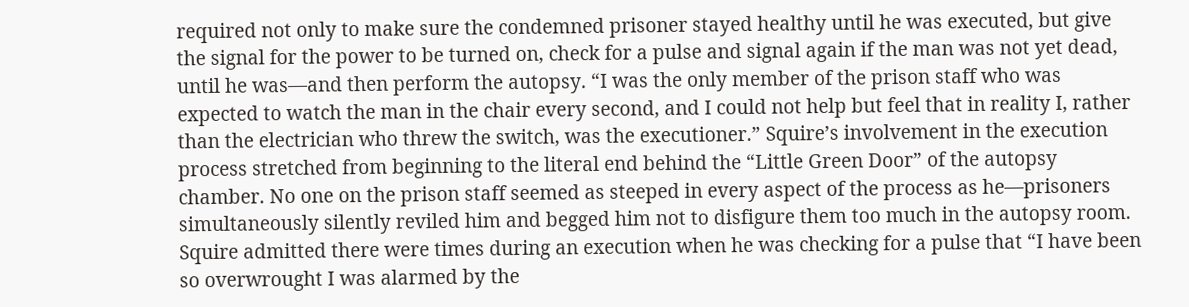required not only to make sure the condemned prisoner stayed healthy until he was executed, but give the signal for the power to be turned on, check for a pulse and signal again if the man was not yet dead, until he was—and then perform the autopsy. “I was the only member of the prison staff who was expected to watch the man in the chair every second, and I could not help but feel that in reality I, rather than the electrician who threw the switch, was the executioner.” Squire’s involvement in the execution process stretched from beginning to the literal end behind the “Little Green Door” of the autopsy chamber. No one on the prison staff seemed as steeped in every aspect of the process as he—prisoners simultaneously silently reviled him and begged him not to disfigure them too much in the autopsy room. Squire admitted there were times during an execution when he was checking for a pulse that “I have been so overwrought I was alarmed by the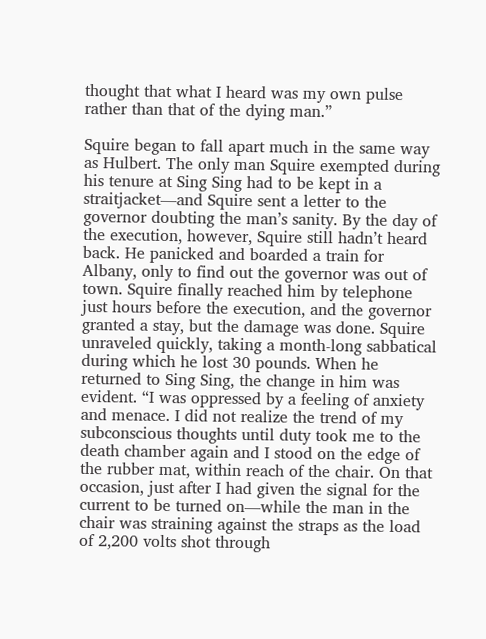thought that what I heard was my own pulse rather than that of the dying man.”

Squire began to fall apart much in the same way as Hulbert. The only man Squire exempted during his tenure at Sing Sing had to be kept in a straitjacket—and Squire sent a letter to the governor doubting the man’s sanity. By the day of the execution, however, Squire still hadn’t heard back. He panicked and boarded a train for Albany, only to find out the governor was out of town. Squire finally reached him by telephone just hours before the execution, and the governor granted a stay, but the damage was done. Squire unraveled quickly, taking a month-long sabbatical during which he lost 30 pounds. When he returned to Sing Sing, the change in him was evident. “I was oppressed by a feeling of anxiety and menace. I did not realize the trend of my subconscious thoughts until duty took me to the death chamber again and I stood on the edge of the rubber mat, within reach of the chair. On that occasion, just after I had given the signal for the current to be turned on—while the man in the chair was straining against the straps as the load of 2,200 volts shot through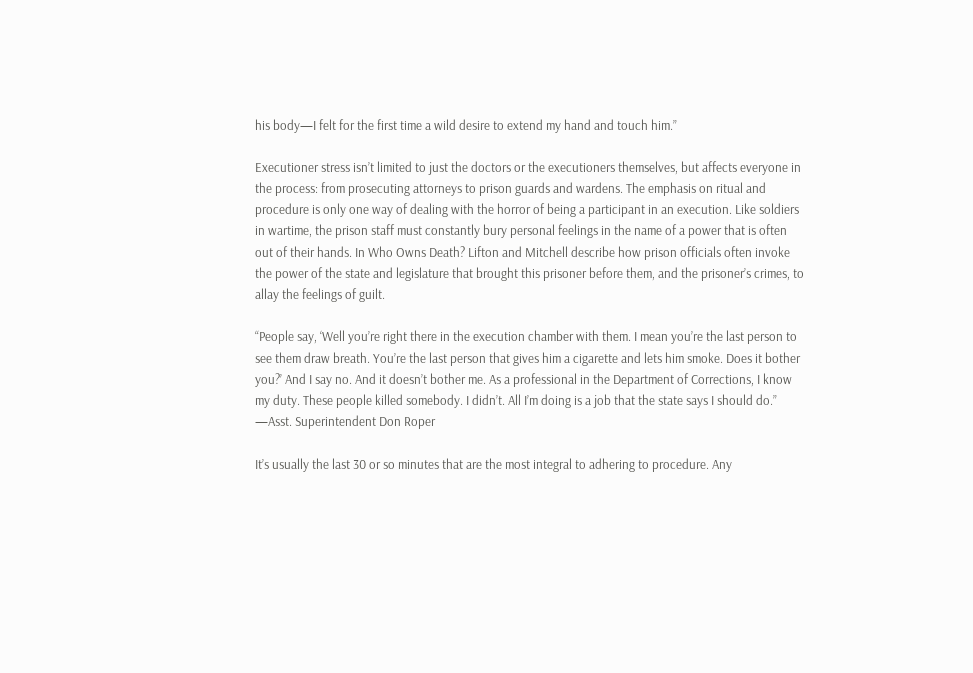his body—I felt for the first time a wild desire to extend my hand and touch him.”

Executioner stress isn’t limited to just the doctors or the executioners themselves, but affects everyone in the process: from prosecuting attorneys to prison guards and wardens. The emphasis on ritual and procedure is only one way of dealing with the horror of being a participant in an execution. Like soldiers in wartime, the prison staff must constantly bury personal feelings in the name of a power that is often out of their hands. In Who Owns Death? Lifton and Mitchell describe how prison officials often invoke the power of the state and legislature that brought this prisoner before them, and the prisoner’s crimes, to allay the feelings of guilt.

“People say, ‘Well you’re right there in the execution chamber with them. I mean you’re the last person to see them draw breath. You’re the last person that gives him a cigarette and lets him smoke. Does it bother you?’ And I say no. And it doesn’t bother me. As a professional in the Department of Corrections, I know my duty. These people killed somebody. I didn’t. All I’m doing is a job that the state says I should do.”
—Asst. Superintendent Don Roper

It’s usually the last 30 or so minutes that are the most integral to adhering to procedure. Any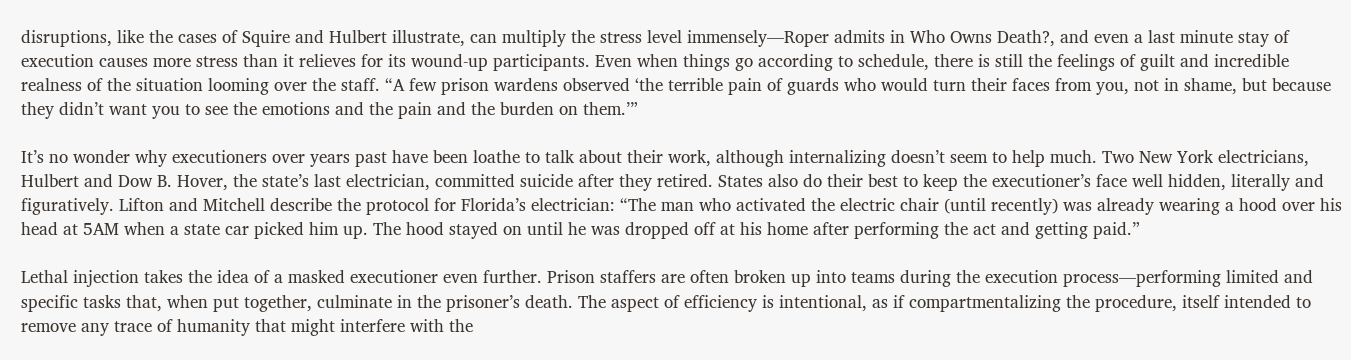disruptions, like the cases of Squire and Hulbert illustrate, can multiply the stress level immensely—Roper admits in Who Owns Death?, and even a last minute stay of execution causes more stress than it relieves for its wound-up participants. Even when things go according to schedule, there is still the feelings of guilt and incredible realness of the situation looming over the staff. “A few prison wardens observed ‘the terrible pain of guards who would turn their faces from you, not in shame, but because they didn’t want you to see the emotions and the pain and the burden on them.’”

It’s no wonder why executioners over years past have been loathe to talk about their work, although internalizing doesn’t seem to help much. Two New York electricians, Hulbert and Dow B. Hover, the state’s last electrician, committed suicide after they retired. States also do their best to keep the executioner’s face well hidden, literally and figuratively. Lifton and Mitchell describe the protocol for Florida’s electrician: “The man who activated the electric chair (until recently) was already wearing a hood over his head at 5AM when a state car picked him up. The hood stayed on until he was dropped off at his home after performing the act and getting paid.”

Lethal injection takes the idea of a masked executioner even further. Prison staffers are often broken up into teams during the execution process—performing limited and specific tasks that, when put together, culminate in the prisoner’s death. The aspect of efficiency is intentional, as if compartmentalizing the procedure, itself intended to remove any trace of humanity that might interfere with the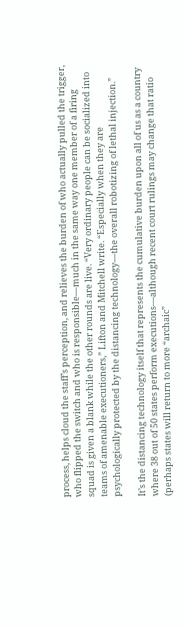process, helps cloud the staff’s perception, and relieves the burden of who actually pulled the trigger, who flipped the switch and who is responsible—much in the same way one member of a firing squad is given a blank while the other rounds are live. “Very ordinary people can be socialized into teams of amenable executioners,” Lifton and Mitchell write. “Especially when they are psychologically protected by the distancing technology—the overall robotizing of lethal injection.”

It’s the distancing technology itself that represents the cumulative burden upon all of us as a country where 38 out of 50 states perform executions—although recent court rulings may change that ratio (perhaps states will return to more “archaic”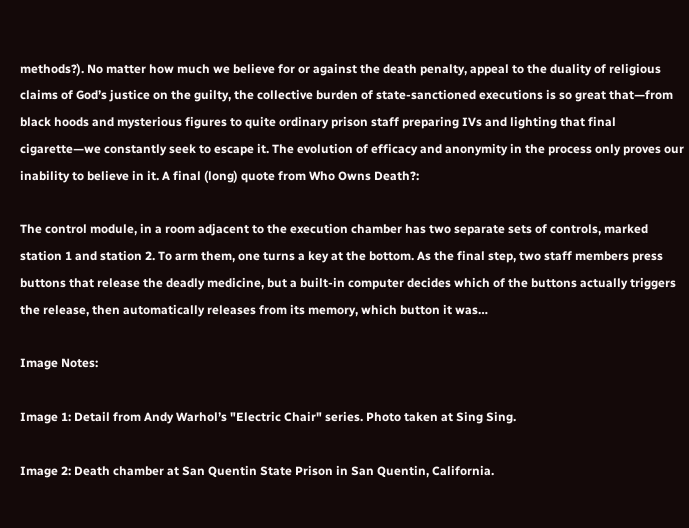methods?). No matter how much we believe for or against the death penalty, appeal to the duality of religious claims of God’s justice on the guilty, the collective burden of state-sanctioned executions is so great that—from black hoods and mysterious figures to quite ordinary prison staff preparing IVs and lighting that final cigarette—we constantly seek to escape it. The evolution of efficacy and anonymity in the process only proves our inability to believe in it. A final (long) quote from Who Owns Death?:

The control module, in a room adjacent to the execution chamber has two separate sets of controls, marked station 1 and station 2. To arm them, one turns a key at the bottom. As the final step, two staff members press buttons that release the deadly medicine, but a built-in computer decides which of the buttons actually triggers the release, then automatically releases from its memory, which button it was…

Image Notes:

Image 1: Detail from Andy Warhol’s "Electric Chair" series. Photo taken at Sing Sing.

Image 2: Death chamber at San Quentin State Prison in San Quentin, California.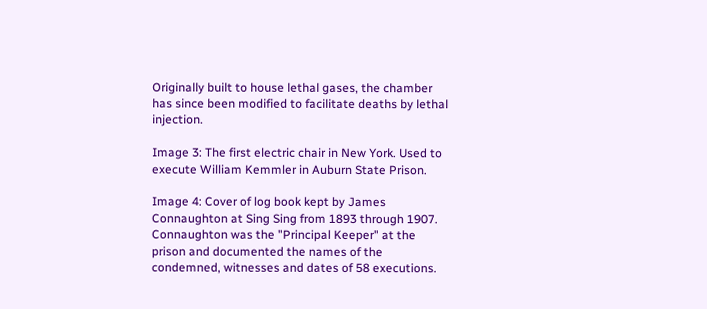Originally built to house lethal gases, the chamber has since been modified to facilitate deaths by lethal injection.

Image 3: The first electric chair in New York. Used to execute William Kemmler in Auburn State Prison.

Image 4: Cover of log book kept by James Connaughton at Sing Sing from 1893 through 1907. Connaughton was the "Principal Keeper" at the prison and documented the names of the condemned, witnesses and dates of 58 executions.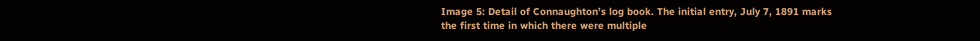Image 5: Detail of Connaughton’s log book. The initial entry, July 7, 1891 marks the first time in which there were multiple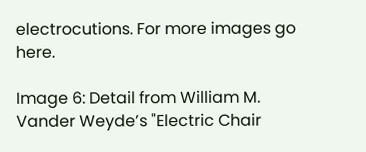electrocutions. For more images go here.

Image 6: Detail from William M. Vander Weyde’s "Electric Chair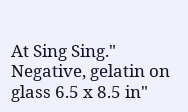At Sing Sing." Negative, gelatin on glass 6.5 x 8.5 in"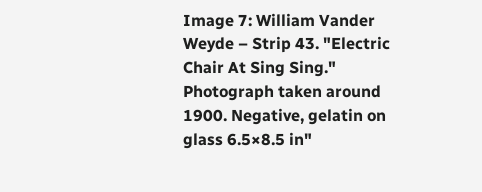Image 7: William Vander Weyde – Strip 43. "Electric Chair At Sing Sing." Photograph taken around 1900. Negative, gelatin on glass 6.5×8.5 in"